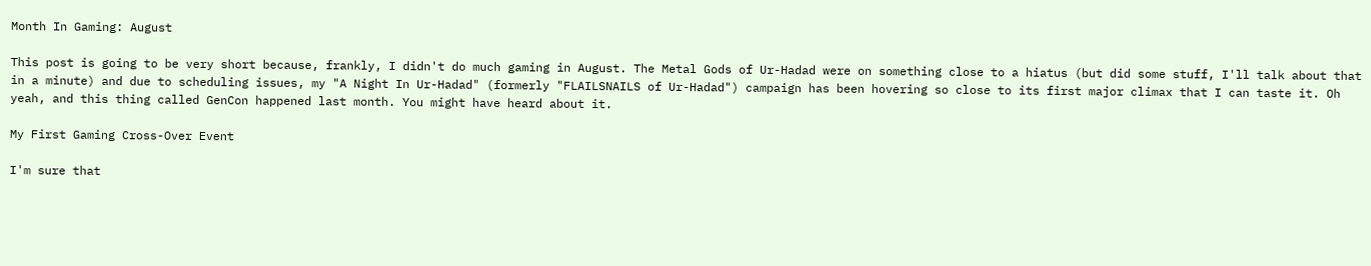Month In Gaming: August

This post is going to be very short because, frankly, I didn't do much gaming in August. The Metal Gods of Ur-Hadad were on something close to a hiatus (but did some stuff, I'll talk about that in a minute) and due to scheduling issues, my "A Night In Ur-Hadad" (formerly "FLAILSNAILS of Ur-Hadad") campaign has been hovering so close to its first major climax that I can taste it. Oh yeah, and this thing called GenCon happened last month. You might have heard about it.

My First Gaming Cross-Over Event

I'm sure that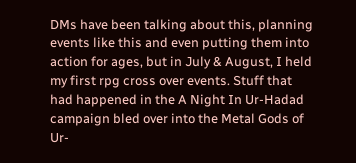DMs have been talking about this, planning events like this and even putting them into action for ages, but in July & August, I held my first rpg cross over events. Stuff that had happened in the A Night In Ur-Hadad campaign bled over into the Metal Gods of Ur-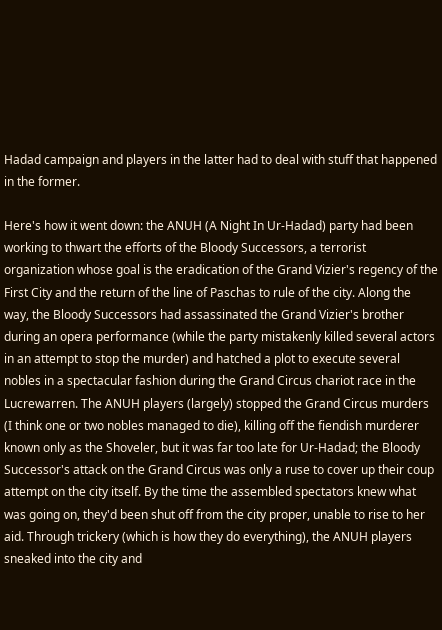Hadad campaign and players in the latter had to deal with stuff that happened in the former.

Here's how it went down: the ANUH (A Night In Ur-Hadad) party had been working to thwart the efforts of the Bloody Successors, a terrorist organization whose goal is the eradication of the Grand Vizier's regency of the First City and the return of the line of Paschas to rule of the city. Along the way, the Bloody Successors had assassinated the Grand Vizier's brother during an opera performance (while the party mistakenly killed several actors in an attempt to stop the murder) and hatched a plot to execute several nobles in a spectacular fashion during the Grand Circus chariot race in the Lucrewarren. The ANUH players (largely) stopped the Grand Circus murders (I think one or two nobles managed to die), killing off the fiendish murderer known only as the Shoveler, but it was far too late for Ur-Hadad; the Bloody Successor's attack on the Grand Circus was only a ruse to cover up their coup attempt on the city itself. By the time the assembled spectators knew what was going on, they'd been shut off from the city proper, unable to rise to her aid. Through trickery (which is how they do everything), the ANUH players sneaked into the city and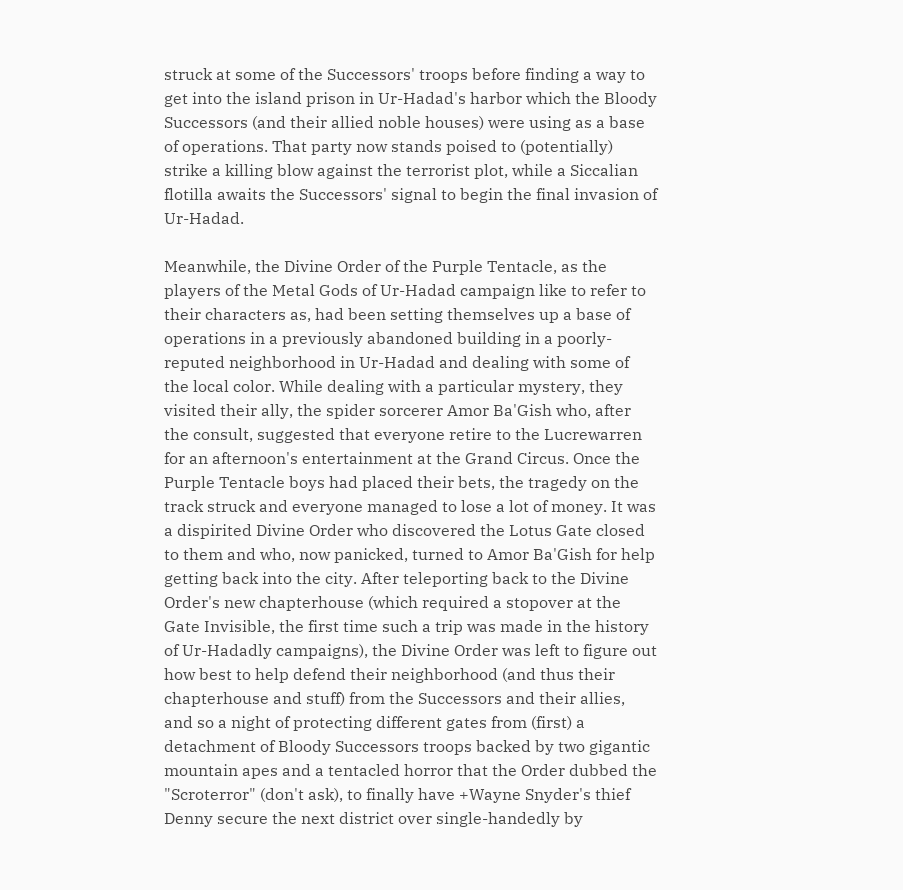struck at some of the Successors' troops before finding a way to get into the island prison in Ur-Hadad's harbor which the Bloody Successors (and their allied noble houses) were using as a base of operations. That party now stands poised to (potentially) strike a killing blow against the terrorist plot, while a Siccalian flotilla awaits the Successors' signal to begin the final invasion of Ur-Hadad.

Meanwhile, the Divine Order of the Purple Tentacle, as the players of the Metal Gods of Ur-Hadad campaign like to refer to their characters as, had been setting themselves up a base of operations in a previously abandoned building in a poorly-reputed neighborhood in Ur-Hadad and dealing with some of the local color. While dealing with a particular mystery, they visited their ally, the spider sorcerer Amor Ba'Gish who, after the consult, suggested that everyone retire to the Lucrewarren for an afternoon's entertainment at the Grand Circus. Once the Purple Tentacle boys had placed their bets, the tragedy on the track struck and everyone managed to lose a lot of money. It was a dispirited Divine Order who discovered the Lotus Gate closed to them and who, now panicked, turned to Amor Ba'Gish for help getting back into the city. After teleporting back to the Divine Order's new chapterhouse (which required a stopover at the Gate Invisible, the first time such a trip was made in the history of Ur-Hadadly campaigns), the Divine Order was left to figure out how best to help defend their neighborhood (and thus their chapterhouse and stuff) from the Successors and their allies, and so a night of protecting different gates from (first) a detachment of Bloody Successors troops backed by two gigantic mountain apes and a tentacled horror that the Order dubbed the "Scroterror" (don't ask), to finally have +Wayne Snyder's thief Denny secure the next district over single-handedly by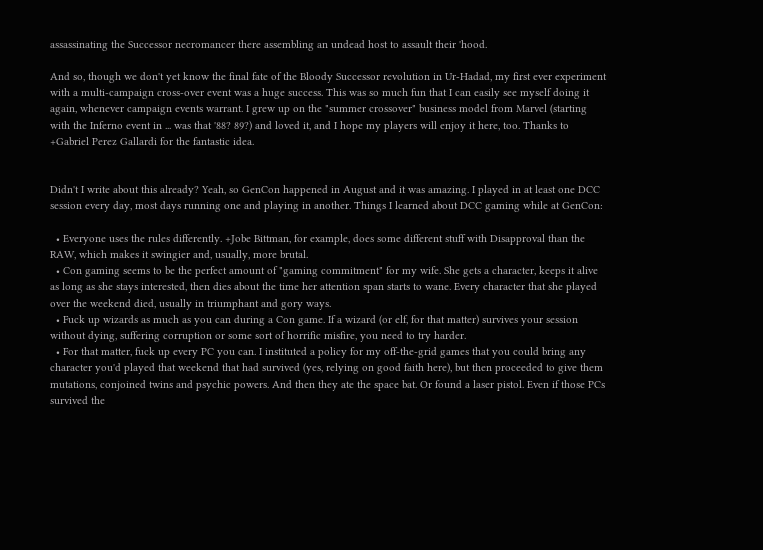assassinating the Successor necromancer there assembling an undead host to assault their 'hood.

And so, though we don't yet know the final fate of the Bloody Successor revolution in Ur-Hadad, my first ever experiment with a multi-campaign cross-over event was a huge success. This was so much fun that I can easily see myself doing it again, whenever campaign events warrant. I grew up on the "summer crossover" business model from Marvel (starting with the Inferno event in ... was that '88? 89?) and loved it, and I hope my players will enjoy it here, too. Thanks to +Gabriel Perez Gallardi for the fantastic idea.


Didn't I write about this already? Yeah, so GenCon happened in August and it was amazing. I played in at least one DCC session every day, most days running one and playing in another. Things I learned about DCC gaming while at GenCon:

  • Everyone uses the rules differently. +Jobe Bittman, for example, does some different stuff with Disapproval than the RAW, which makes it swingier and, usually, more brutal.
  • Con gaming seems to be the perfect amount of "gaming commitment" for my wife. She gets a character, keeps it alive as long as she stays interested, then dies about the time her attention span starts to wane. Every character that she played over the weekend died, usually in triumphant and gory ways.
  • Fuck up wizards as much as you can during a Con game. If a wizard (or elf, for that matter) survives your session without dying, suffering corruption or some sort of horrific misfire, you need to try harder.
  • For that matter, fuck up every PC you can. I instituted a policy for my off-the-grid games that you could bring any character you'd played that weekend that had survived (yes, relying on good faith here), but then proceeded to give them mutations, conjoined twins and psychic powers. And then they ate the space bat. Or found a laser pistol. Even if those PCs survived the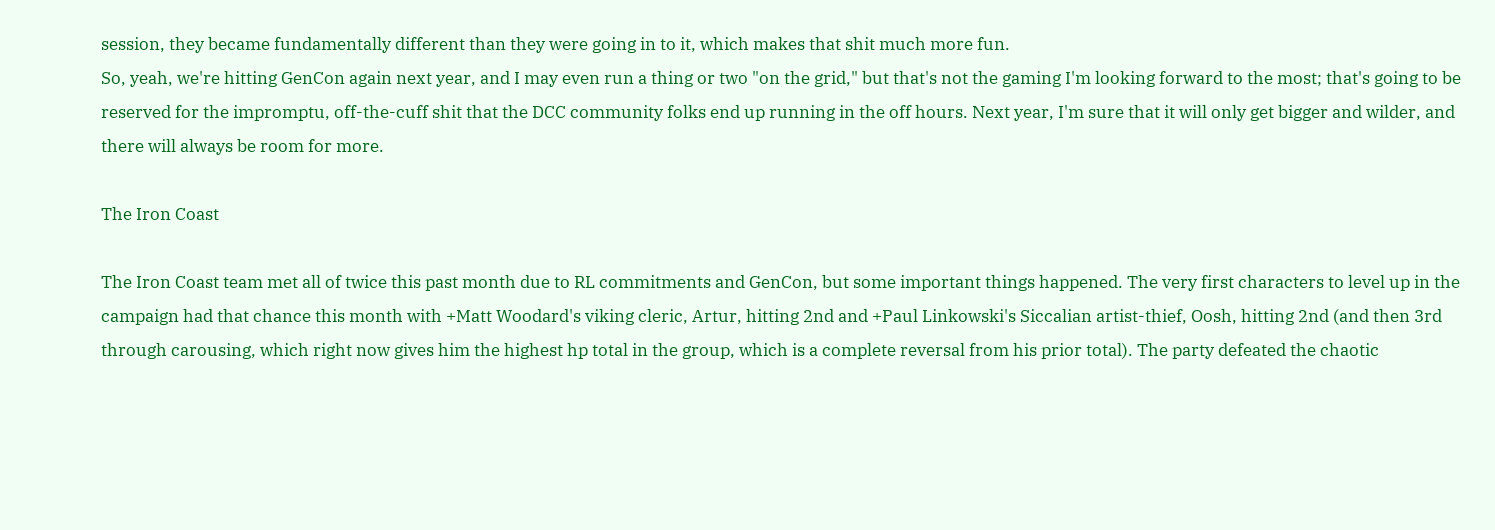session, they became fundamentally different than they were going in to it, which makes that shit much more fun.
So, yeah, we're hitting GenCon again next year, and I may even run a thing or two "on the grid," but that's not the gaming I'm looking forward to the most; that's going to be reserved for the impromptu, off-the-cuff shit that the DCC community folks end up running in the off hours. Next year, I'm sure that it will only get bigger and wilder, and there will always be room for more.

The Iron Coast

The Iron Coast team met all of twice this past month due to RL commitments and GenCon, but some important things happened. The very first characters to level up in the campaign had that chance this month with +Matt Woodard's viking cleric, Artur, hitting 2nd and +Paul Linkowski's Siccalian artist-thief, Oosh, hitting 2nd (and then 3rd through carousing, which right now gives him the highest hp total in the group, which is a complete reversal from his prior total). The party defeated the chaotic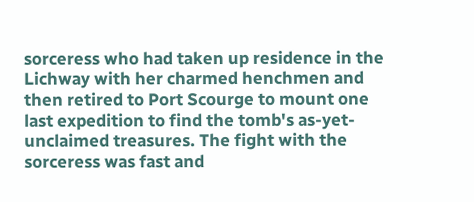sorceress who had taken up residence in the Lichway with her charmed henchmen and then retired to Port Scourge to mount one last expedition to find the tomb's as-yet-unclaimed treasures. The fight with the sorceress was fast and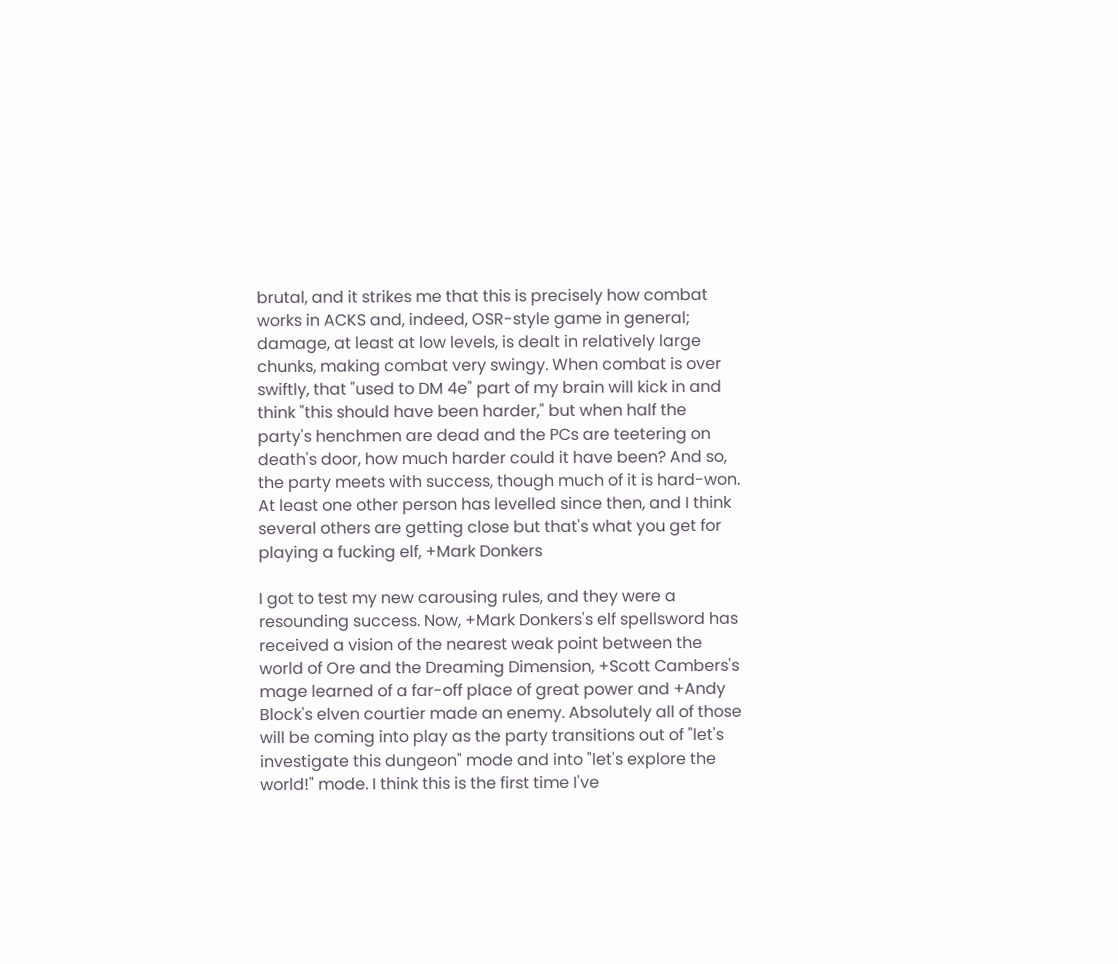brutal, and it strikes me that this is precisely how combat works in ACKS and, indeed, OSR-style game in general; damage, at least at low levels, is dealt in relatively large chunks, making combat very swingy. When combat is over swiftly, that "used to DM 4e" part of my brain will kick in and think "this should have been harder," but when half the party's henchmen are dead and the PCs are teetering on death's door, how much harder could it have been? And so, the party meets with success, though much of it is hard-won. At least one other person has levelled since then, and I think several others are getting close but that's what you get for playing a fucking elf, +Mark Donkers

I got to test my new carousing rules, and they were a resounding success. Now, +Mark Donkers's elf spellsword has received a vision of the nearest weak point between the world of Ore and the Dreaming Dimension, +Scott Cambers's mage learned of a far-off place of great power and +Andy Block's elven courtier made an enemy. Absolutely all of those will be coming into play as the party transitions out of "let's investigate this dungeon" mode and into "let's explore the world!" mode. I think this is the first time I've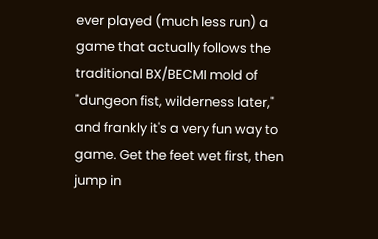ever played (much less run) a game that actually follows the traditional BX/BECMI mold of "dungeon fist, wilderness later," and frankly it's a very fun way to game. Get the feet wet first, then jump in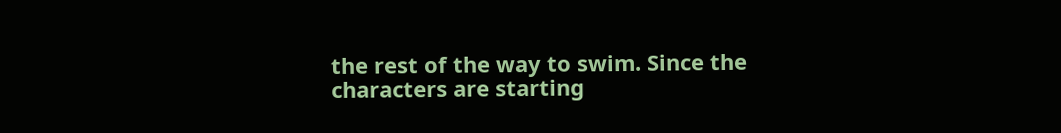the rest of the way to swim. Since the characters are starting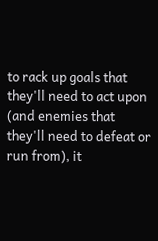to rack up goals that they'll need to act upon (and enemies that they'll need to defeat or run from), it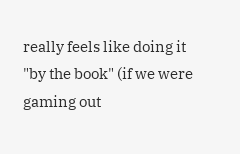really feels like doing it "by the book" (if we were gaming out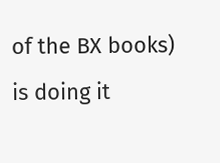of the BX books) is doing it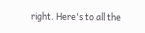right. Here's to all the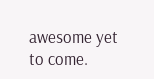awesome yet to come.